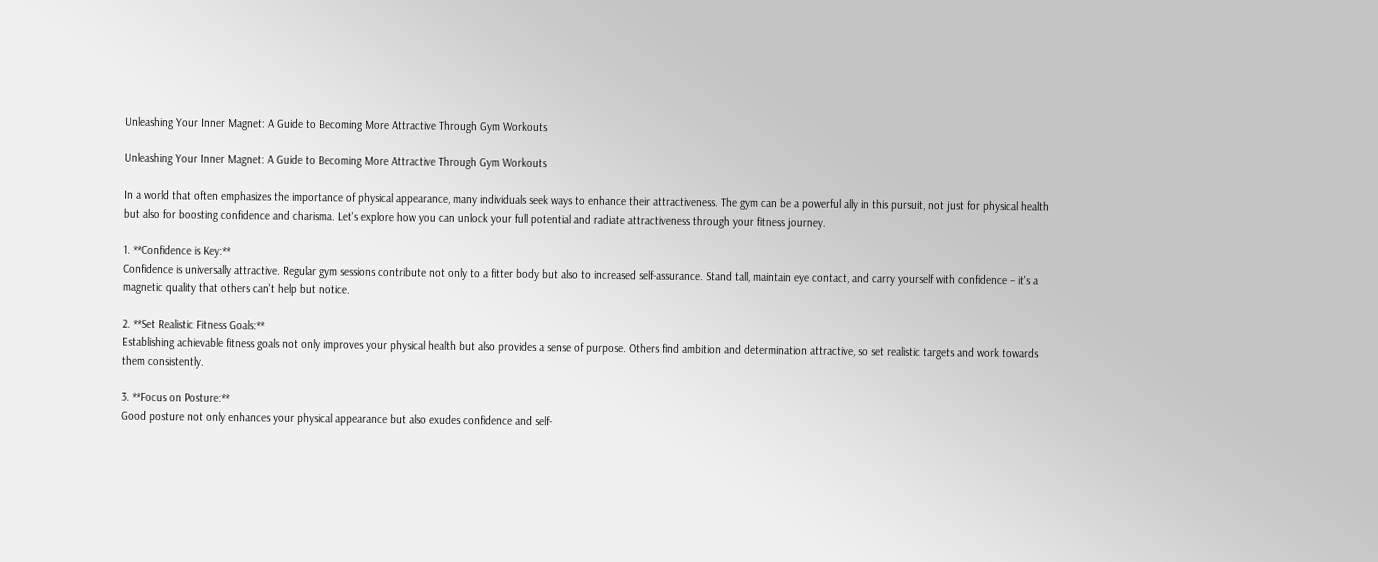Unleashing Your Inner Magnet: A Guide to Becoming More Attractive Through Gym Workouts

Unleashing Your Inner Magnet: A Guide to Becoming More Attractive Through Gym Workouts

In a world that often emphasizes the importance of physical appearance, many individuals seek ways to enhance their attractiveness. The gym can be a powerful ally in this pursuit, not just for physical health but also for boosting confidence and charisma. Let's explore how you can unlock your full potential and radiate attractiveness through your fitness journey.

1. **Confidence is Key:**
Confidence is universally attractive. Regular gym sessions contribute not only to a fitter body but also to increased self-assurance. Stand tall, maintain eye contact, and carry yourself with confidence – it's a magnetic quality that others can't help but notice.

2. **Set Realistic Fitness Goals:**
Establishing achievable fitness goals not only improves your physical health but also provides a sense of purpose. Others find ambition and determination attractive, so set realistic targets and work towards them consistently.

3. **Focus on Posture:**
Good posture not only enhances your physical appearance but also exudes confidence and self-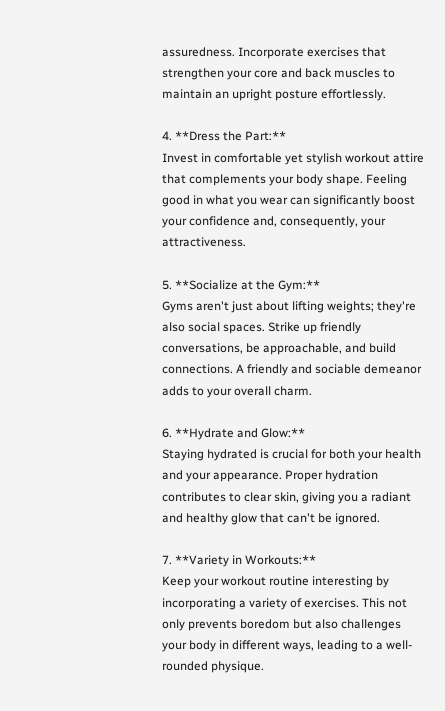assuredness. Incorporate exercises that strengthen your core and back muscles to maintain an upright posture effortlessly.

4. **Dress the Part:**
Invest in comfortable yet stylish workout attire that complements your body shape. Feeling good in what you wear can significantly boost your confidence and, consequently, your attractiveness.

5. **Socialize at the Gym:**
Gyms aren't just about lifting weights; they're also social spaces. Strike up friendly conversations, be approachable, and build connections. A friendly and sociable demeanor adds to your overall charm.

6. **Hydrate and Glow:**
Staying hydrated is crucial for both your health and your appearance. Proper hydration contributes to clear skin, giving you a radiant and healthy glow that can't be ignored.

7. **Variety in Workouts:**
Keep your workout routine interesting by incorporating a variety of exercises. This not only prevents boredom but also challenges your body in different ways, leading to a well-rounded physique.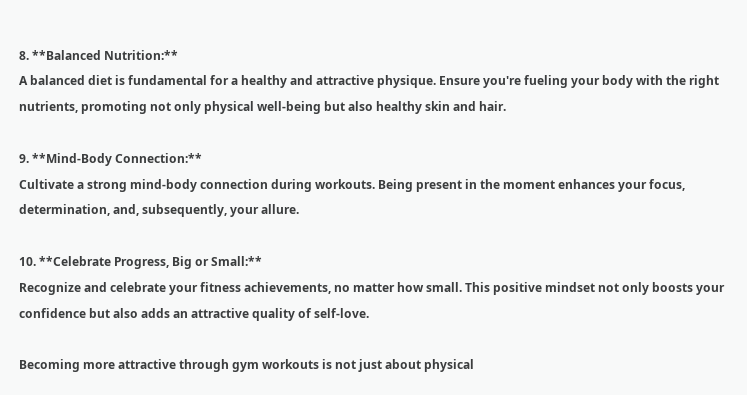8. **Balanced Nutrition:**
A balanced diet is fundamental for a healthy and attractive physique. Ensure you're fueling your body with the right nutrients, promoting not only physical well-being but also healthy skin and hair.

9. **Mind-Body Connection:**
Cultivate a strong mind-body connection during workouts. Being present in the moment enhances your focus, determination, and, subsequently, your allure.

10. **Celebrate Progress, Big or Small:**
Recognize and celebrate your fitness achievements, no matter how small. This positive mindset not only boosts your confidence but also adds an attractive quality of self-love.

Becoming more attractive through gym workouts is not just about physical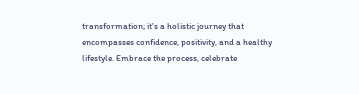transformation; it's a holistic journey that encompasses confidence, positivity, and a healthy lifestyle. Embrace the process, celebrate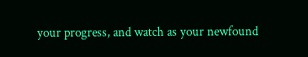your progress, and watch as your newfound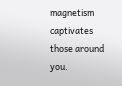magnetism captivates those around you.